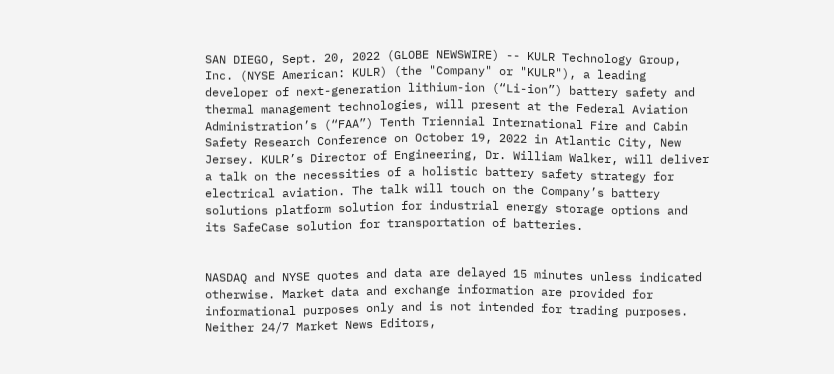SAN DIEGO, Sept. 20, 2022 (GLOBE NEWSWIRE) -- KULR Technology Group, Inc. (NYSE American: KULR) (the "Company" or "KULR"), a leading developer of next-generation lithium-ion (“Li-ion”) battery safety and thermal management technologies, will present at the Federal Aviation Administration’s (“FAA”) Tenth Triennial International Fire and Cabin Safety Research Conference on October 19, 2022 in Atlantic City, New Jersey. KULR’s Director of Engineering, Dr. William Walker, will deliver a talk on the necessities of a holistic battery safety strategy for electrical aviation. The talk will touch on the Company’s battery solutions platform solution for industrial energy storage options and its SafeCase solution for transportation of batteries.


NASDAQ and NYSE quotes and data are delayed 15 minutes unless indicated otherwise. Market data and exchange information are provided for informational purposes only and is not intended for trading purposes. Neither 24/7 Market News Editors,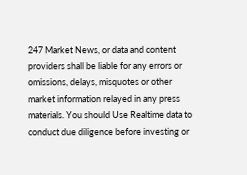247 Market News, or data and content providers shall be liable for any errors or omissions, delays, misquotes or other market information relayed in any press materials. You should Use Realtime data to conduct due diligence before investing or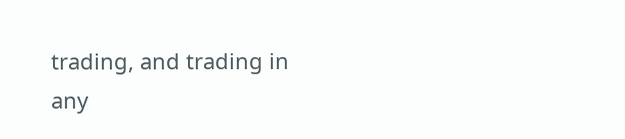trading, and trading in any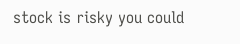stock is risky you could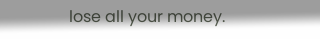lose all your money.